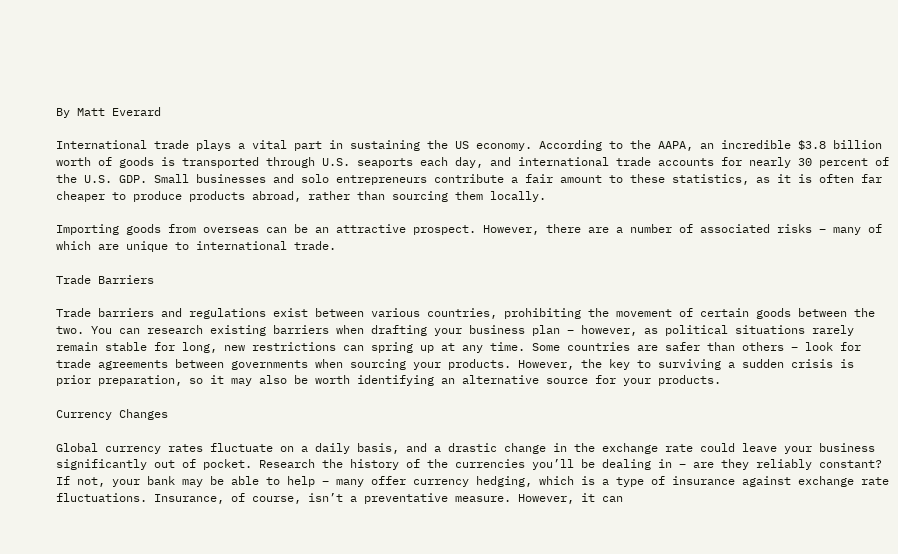By Matt Everard

International trade plays a vital part in sustaining the US economy. According to the AAPA, an incredible $3.8 billion worth of goods is transported through U.S. seaports each day, and international trade accounts for nearly 30 percent of the U.S. GDP. Small businesses and solo entrepreneurs contribute a fair amount to these statistics, as it is often far cheaper to produce products abroad, rather than sourcing them locally.

Importing goods from overseas can be an attractive prospect. However, there are a number of associated risks – many of which are unique to international trade.

Trade Barriers

Trade barriers and regulations exist between various countries, prohibiting the movement of certain goods between the two. You can research existing barriers when drafting your business plan – however, as political situations rarely remain stable for long, new restrictions can spring up at any time. Some countries are safer than others – look for trade agreements between governments when sourcing your products. However, the key to surviving a sudden crisis is prior preparation, so it may also be worth identifying an alternative source for your products.

Currency Changes

Global currency rates fluctuate on a daily basis, and a drastic change in the exchange rate could leave your business significantly out of pocket. Research the history of the currencies you’ll be dealing in – are they reliably constant? If not, your bank may be able to help – many offer currency hedging, which is a type of insurance against exchange rate fluctuations. Insurance, of course, isn’t a preventative measure. However, it can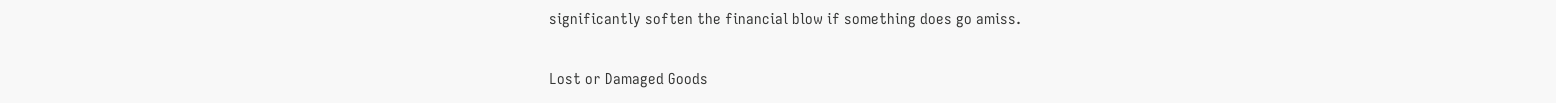significantly soften the financial blow if something does go amiss.

Lost or Damaged Goods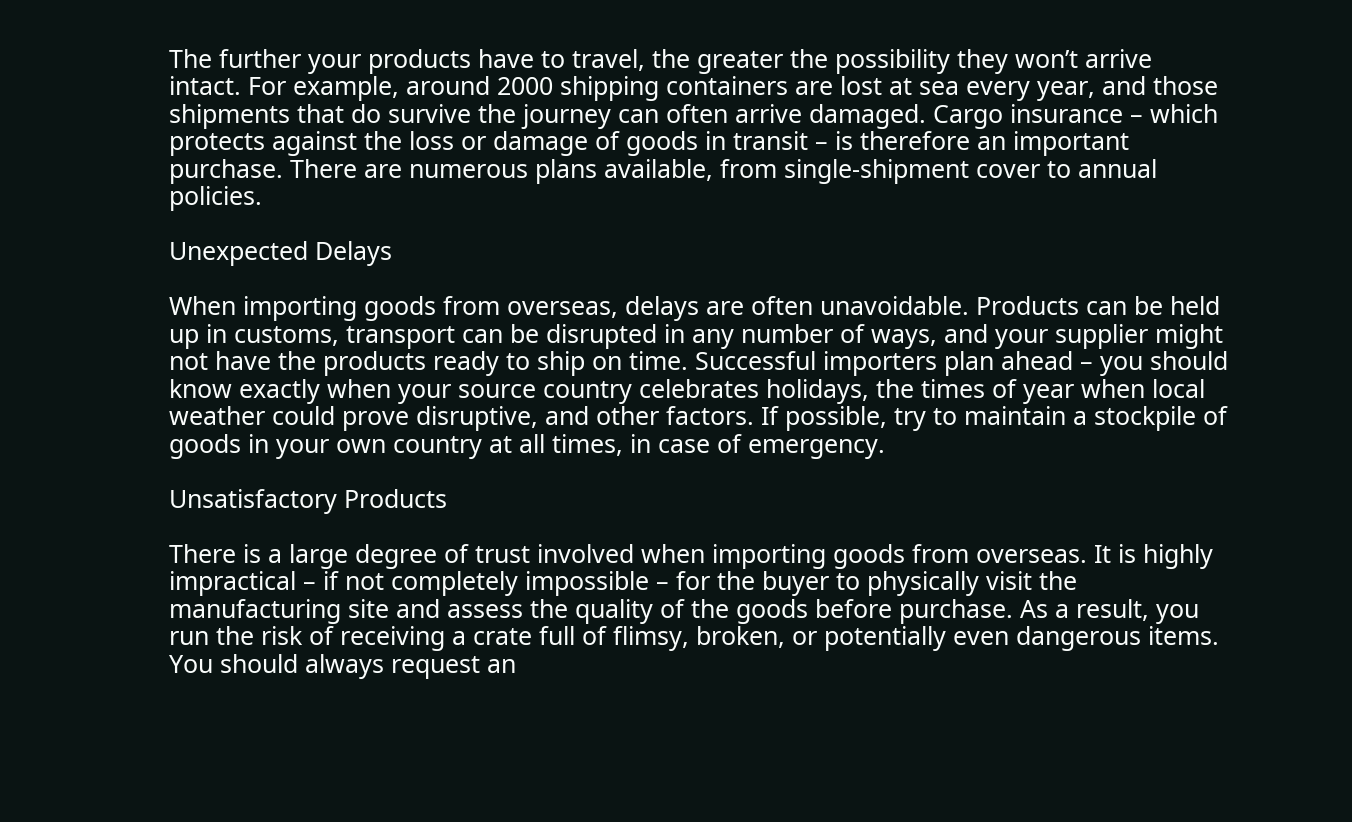The further your products have to travel, the greater the possibility they won’t arrive intact. For example, around 2000 shipping containers are lost at sea every year, and those shipments that do survive the journey can often arrive damaged. Cargo insurance – which protects against the loss or damage of goods in transit – is therefore an important purchase. There are numerous plans available, from single-shipment cover to annual policies.

Unexpected Delays

When importing goods from overseas, delays are often unavoidable. Products can be held up in customs, transport can be disrupted in any number of ways, and your supplier might not have the products ready to ship on time. Successful importers plan ahead – you should know exactly when your source country celebrates holidays, the times of year when local weather could prove disruptive, and other factors. If possible, try to maintain a stockpile of goods in your own country at all times, in case of emergency.

Unsatisfactory Products

There is a large degree of trust involved when importing goods from overseas. It is highly impractical – if not completely impossible – for the buyer to physically visit the manufacturing site and assess the quality of the goods before purchase. As a result, you run the risk of receiving a crate full of flimsy, broken, or potentially even dangerous items. You should always request an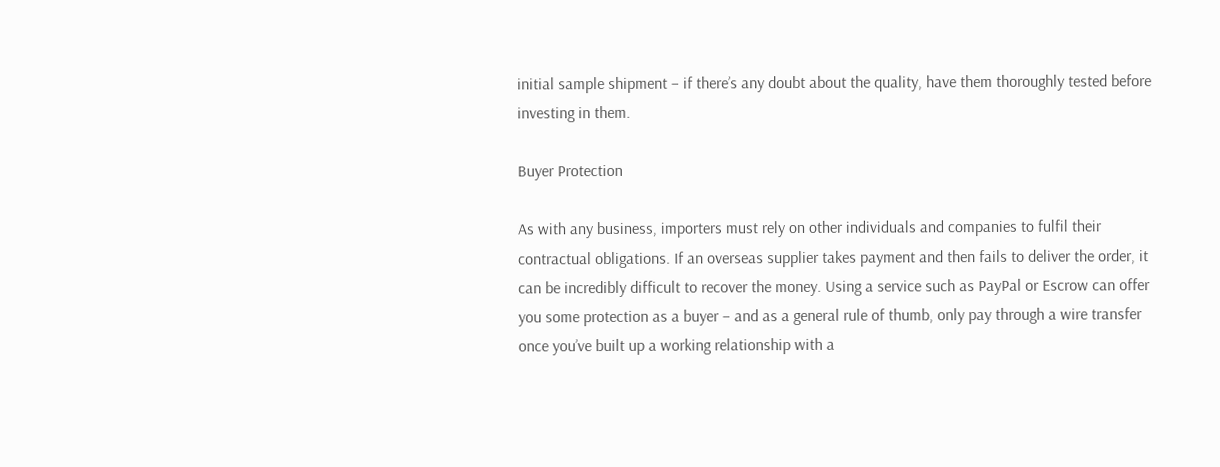initial sample shipment – if there’s any doubt about the quality, have them thoroughly tested before investing in them.

Buyer Protection

As with any business, importers must rely on other individuals and companies to fulfil their contractual obligations. If an overseas supplier takes payment and then fails to deliver the order, it can be incredibly difficult to recover the money. Using a service such as PayPal or Escrow can offer you some protection as a buyer – and as a general rule of thumb, only pay through a wire transfer once you’ve built up a working relationship with a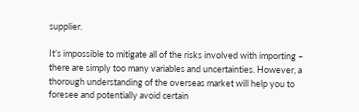supplier.

It’s impossible to mitigate all of the risks involved with importing – there are simply too many variables and uncertainties. However, a thorough understanding of the overseas market will help you to foresee and potentially avoid certain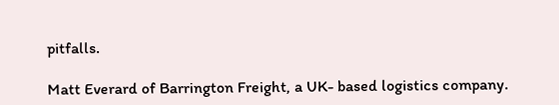pitfalls.

Matt Everard of Barrington Freight, a UK- based logistics company.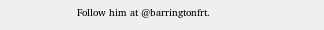Follow him at @barringtonfrt.